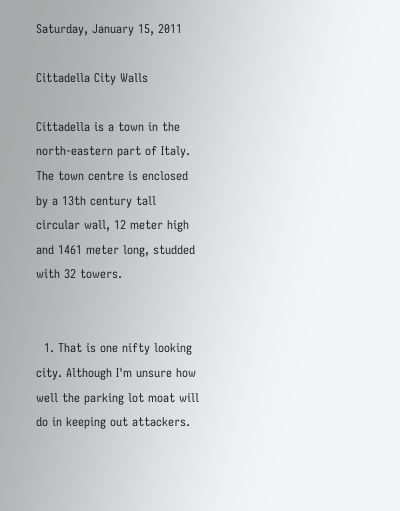Saturday, January 15, 2011

Cittadella City Walls

Cittadella is a town in the north-eastern part of Italy. The town centre is enclosed by a 13th century tall circular wall, 12 meter high and 1461 meter long, studded with 32 towers.


  1. That is one nifty looking city. Although I'm unsure how well the parking lot moat will do in keeping out attackers.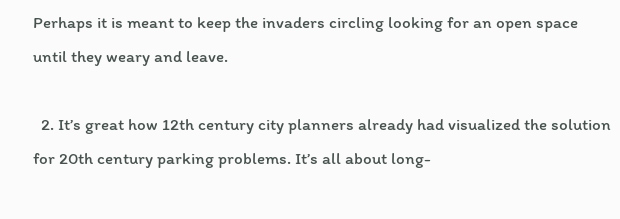Perhaps it is meant to keep the invaders circling looking for an open space until they weary and leave.

  2. It’s great how 12th century city planners already had visualized the solution for 20th century parking problems. It’s all about long-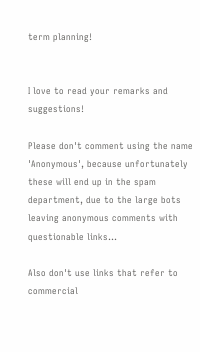term planning!


I love to read your remarks and suggestions!

Please don't comment using the name 'Anonymous', because unfortunately these will end up in the spam department, due to the large bots leaving anonymous comments with questionable links...

Also don't use links that refer to commercial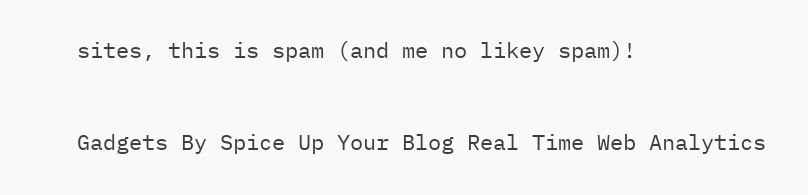sites, this is spam (and me no likey spam)!


Gadgets By Spice Up Your Blog Real Time Web Analytics